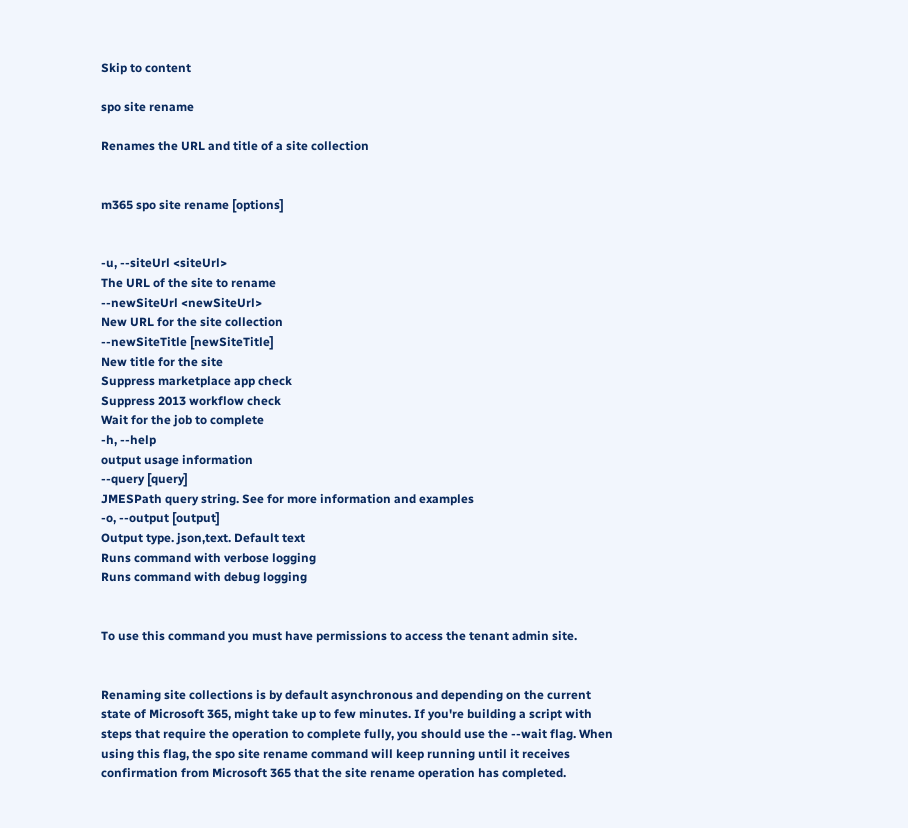Skip to content

spo site rename

Renames the URL and title of a site collection


m365 spo site rename [options]


-u, --siteUrl <siteUrl>
The URL of the site to rename
--newSiteUrl <newSiteUrl>
New URL for the site collection
--newSiteTitle [newSiteTitle]
New title for the site
Suppress marketplace app check
Suppress 2013 workflow check
Wait for the job to complete
-h, --help
output usage information
--query [query]
JMESPath query string. See for more information and examples
-o, --output [output]
Output type. json,text. Default text
Runs command with verbose logging
Runs command with debug logging


To use this command you must have permissions to access the tenant admin site.


Renaming site collections is by default asynchronous and depending on the current state of Microsoft 365, might take up to few minutes. If you're building a script with steps that require the operation to complete fully, you should use the --wait flag. When using this flag, the spo site rename command will keep running until it receives confirmation from Microsoft 365 that the site rename operation has completed.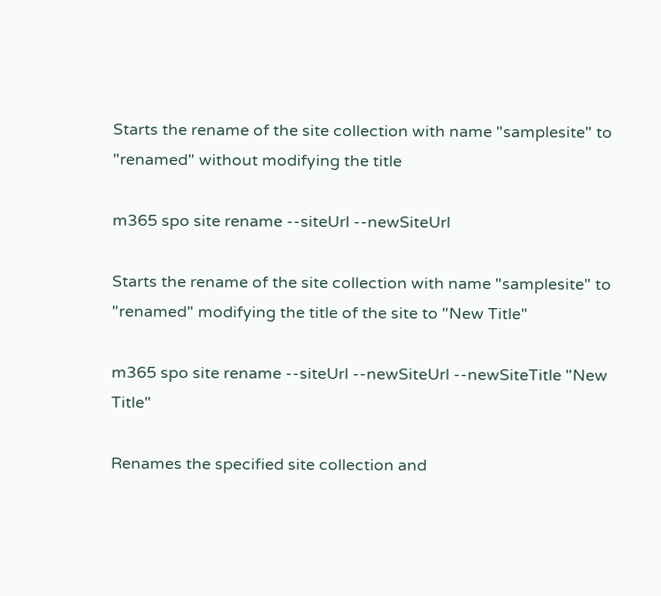Starts the rename of the site collection with name "samplesite" to "renamed" without modifying the title

m365 spo site rename --siteUrl --newSiteUrl

Starts the rename of the site collection with name "samplesite" to "renamed" modifying the title of the site to "New Title"

m365 spo site rename --siteUrl --newSiteUrl --newSiteTitle "New Title"

Renames the specified site collection and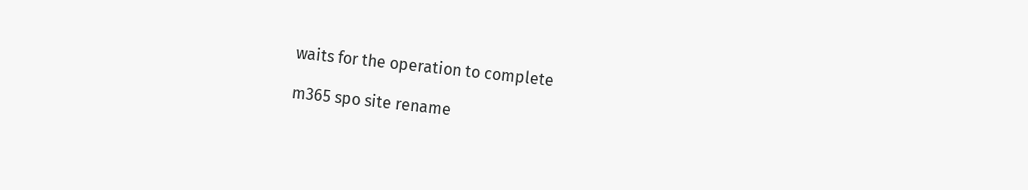waits for the operation to complete

m365 spo site rename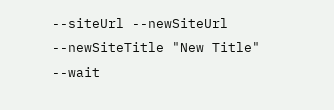--siteUrl --newSiteUrl --newSiteTitle "New Title" --wait